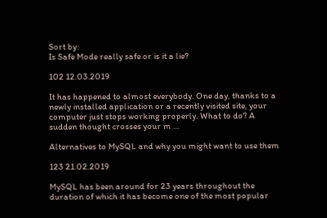Sort by:
Is Safe Mode really safe or is it a lie?

102 12.03.2019

It has happened to almost everybody. One day, thanks to a newly installed application or a recently visited site, your computer just stops working properly. What to do? A sudden thought crosses your m ...

Alternatives to MySQL and why you might want to use them

123 21.02.2019

MySQL has been around for 23 years throughout the duration of which it has become one of the most popular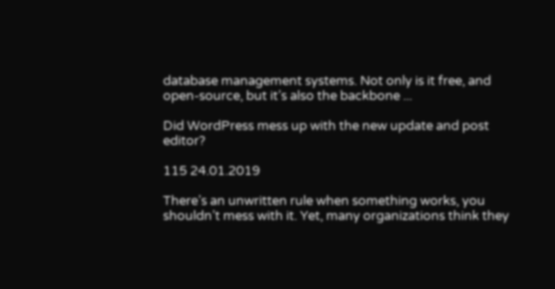database management systems. Not only is it free, and open-source, but it’s also the backbone ...

Did WordPress mess up with the new update and post editor?

115 24.01.2019

There’s an unwritten rule when something works, you shouldn’t mess with it. Yet, many organizations think they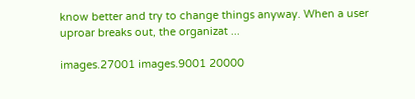know better and try to change things anyway. When a user uproar breaks out, the organizat ...

images.27001 images.9001 20000